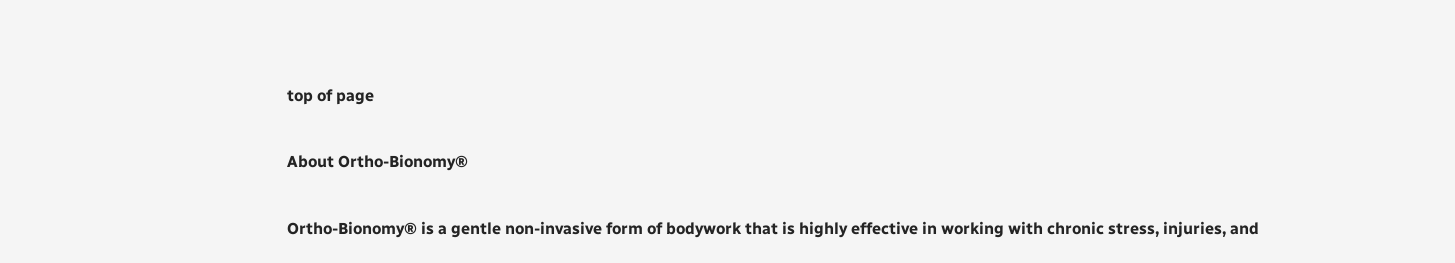top of page

About Ortho-Bionomy®

Ortho-Bionomy® is a gentle non-invasive form of bodywork that is highly effective in working with chronic stress, injuries, and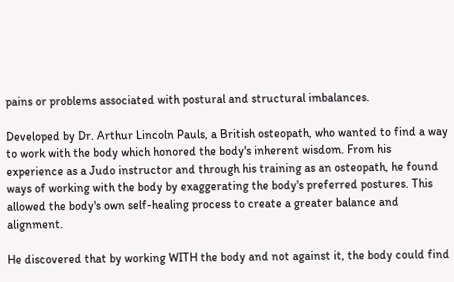pains or problems associated with postural and structural imbalances.

Developed by Dr. Arthur Lincoln Pauls, a British osteopath, who wanted to find a way to work with the body which honored the body's inherent wisdom. From his experience as a Judo instructor and through his training as an osteopath, he found ways of working with the body by exaggerating the body's preferred postures. This allowed the body's own self-healing process to create a greater balance and alignment.

He discovered that by working WITH the body and not against it, the body could find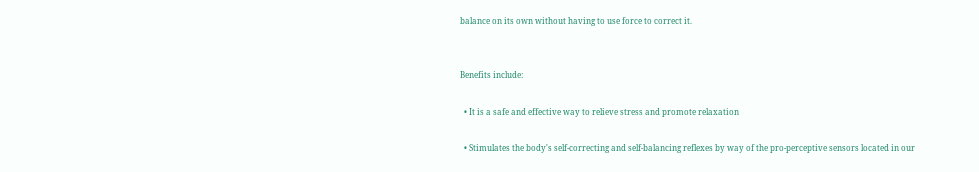balance on its own without having to use force to correct it.


Benefits include:

  • It is a safe and effective way to relieve stress and promote relaxation

  • Stimulates the body's self-correcting and self-balancing reflexes by way of the pro-perceptive sensors located in our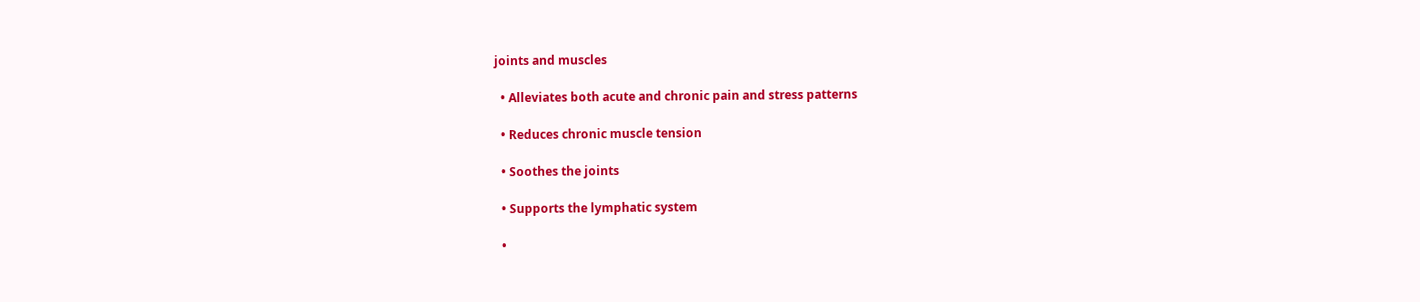joints and muscles

  • Alleviates both acute and chronic pain and stress patterns

  • Reduces chronic muscle tension

  • Soothes the joints

  • Supports the lymphatic system

  •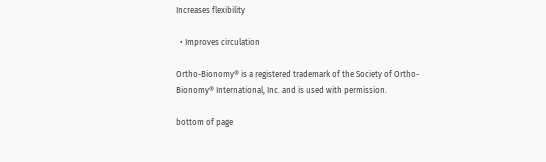Increases flexibility

  • Improves circulation

Ortho-Bionomy® is a registered trademark of the Society of Ortho-Bionomy® International, Inc. and is used with permission.

bottom of page